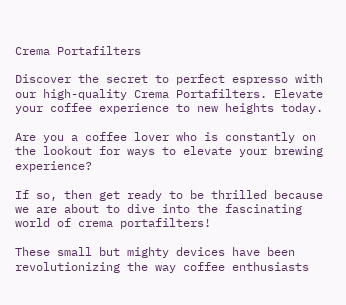Crema Portafilters

Discover the secret to perfect espresso with our high-quality Crema Portafilters. Elevate your coffee experience to new heights today.

Are you a coffee lover who is constantly on the lookout for ways to elevate your brewing experience?

If so, then get ready to be thrilled because we are about to dive into the fascinating world of crema portafilters!

These small but mighty devices have been revolutionizing the way coffee enthusiasts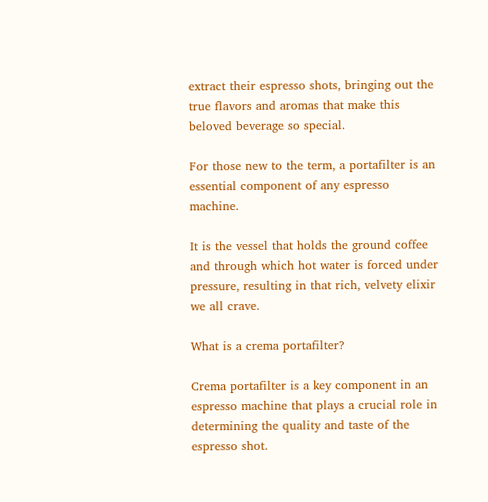extract their espresso shots, bringing out the true flavors and aromas that make this beloved beverage so special.

For those new to the term, a portafilter is an essential component of any espresso machine.

It is the vessel that holds the ground coffee and through which hot water is forced under pressure, resulting in that rich, velvety elixir we all crave.

What is a crema portafilter?

Crema portafilter is a key component in an espresso machine that plays a crucial role in determining the quality and taste of the espresso shot.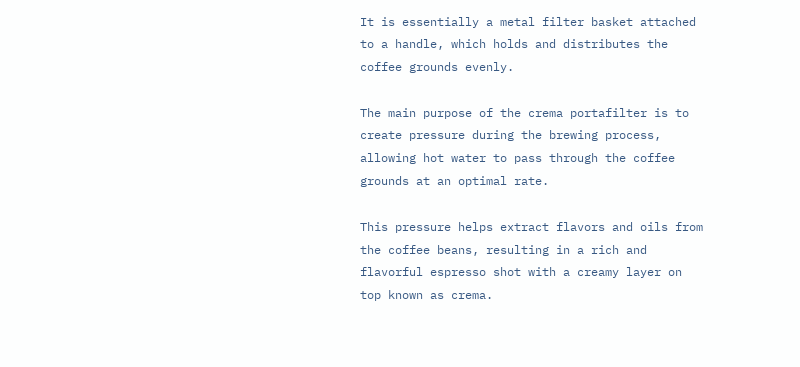It is essentially a metal filter basket attached to a handle, which holds and distributes the coffee grounds evenly.

The main purpose of the crema portafilter is to create pressure during the brewing process, allowing hot water to pass through the coffee grounds at an optimal rate.

This pressure helps extract flavors and oils from the coffee beans, resulting in a rich and flavorful espresso shot with a creamy layer on top known as crema.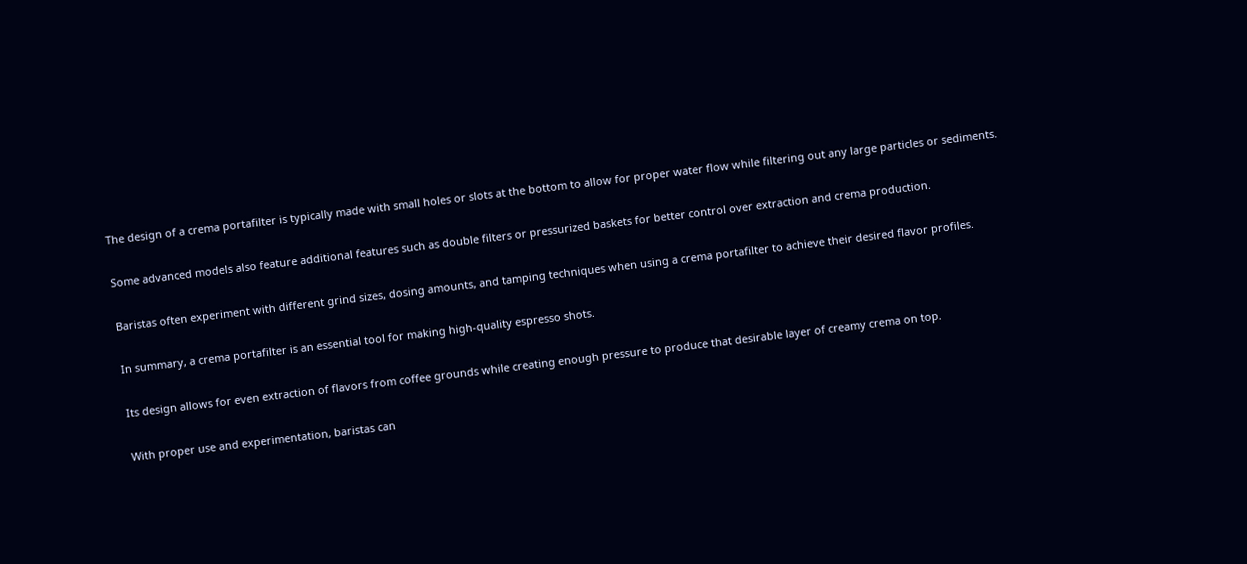The design of a crema portafilter is typically made with small holes or slots at the bottom to allow for proper water flow while filtering out any large particles or sediments.

Some advanced models also feature additional features such as double filters or pressurized baskets for better control over extraction and crema production.

Baristas often experiment with different grind sizes, dosing amounts, and tamping techniques when using a crema portafilter to achieve their desired flavor profiles.

In summary, a crema portafilter is an essential tool for making high-quality espresso shots.

Its design allows for even extraction of flavors from coffee grounds while creating enough pressure to produce that desirable layer of creamy crema on top.

With proper use and experimentation, baristas can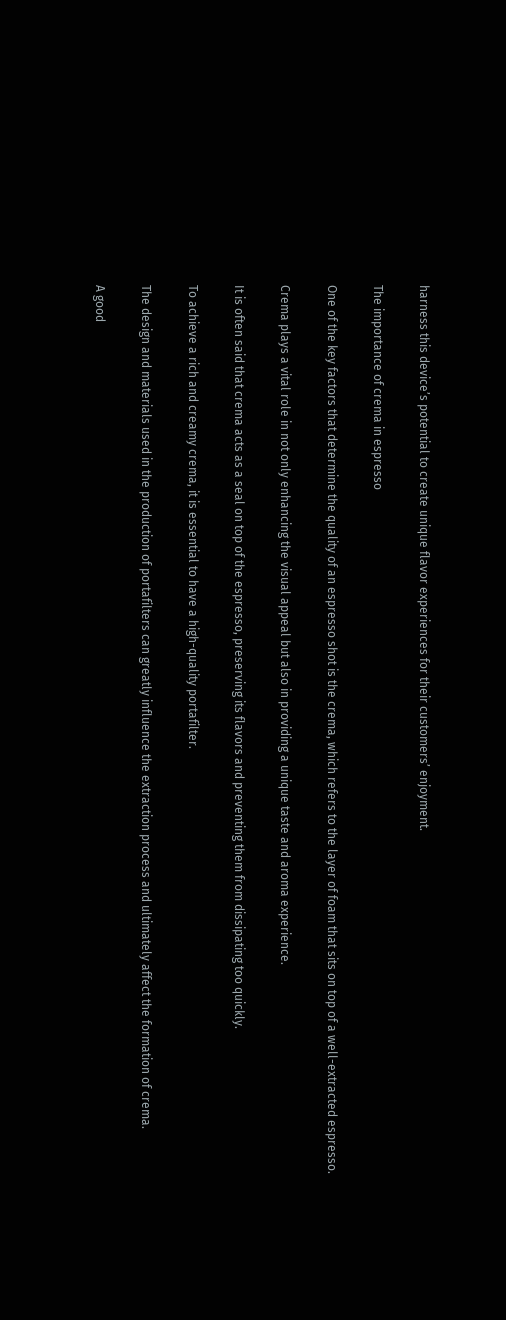harness this device’s potential to create unique flavor experiences for their customers’ enjoyment.

The importance of crema in espresso

One of the key factors that determine the quality of an espresso shot is the crema, which refers to the layer of foam that sits on top of a well-extracted espresso.

Crema plays a vital role in not only enhancing the visual appeal but also in providing a unique taste and aroma experience.

It is often said that crema acts as a seal on top of the espresso, preserving its flavors and preventing them from dissipating too quickly.

To achieve a rich and creamy crema, it is essential to have a high-quality portafilter.

The design and materials used in the production of portafilters can greatly influence the extraction process and ultimately affect the formation of crema.

A good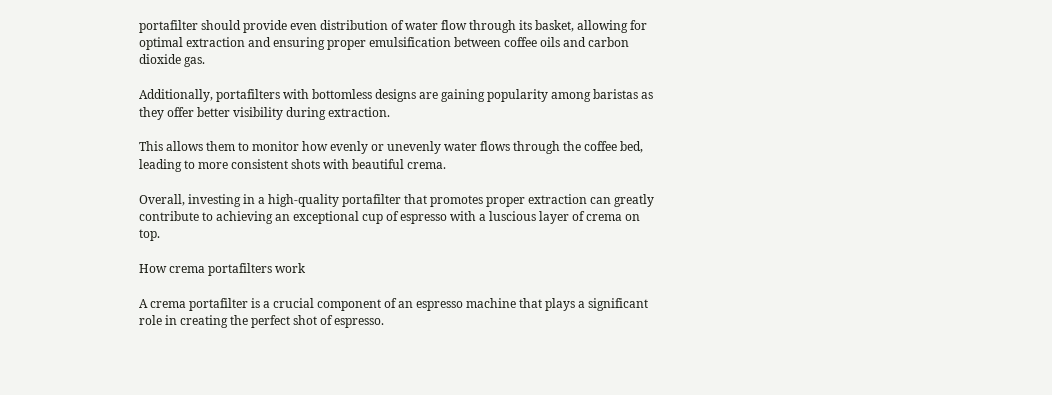portafilter should provide even distribution of water flow through its basket, allowing for optimal extraction and ensuring proper emulsification between coffee oils and carbon dioxide gas.

Additionally, portafilters with bottomless designs are gaining popularity among baristas as they offer better visibility during extraction.

This allows them to monitor how evenly or unevenly water flows through the coffee bed, leading to more consistent shots with beautiful crema.

Overall, investing in a high-quality portafilter that promotes proper extraction can greatly contribute to achieving an exceptional cup of espresso with a luscious layer of crema on top.

How crema portafilters work

A crema portafilter is a crucial component of an espresso machine that plays a significant role in creating the perfect shot of espresso.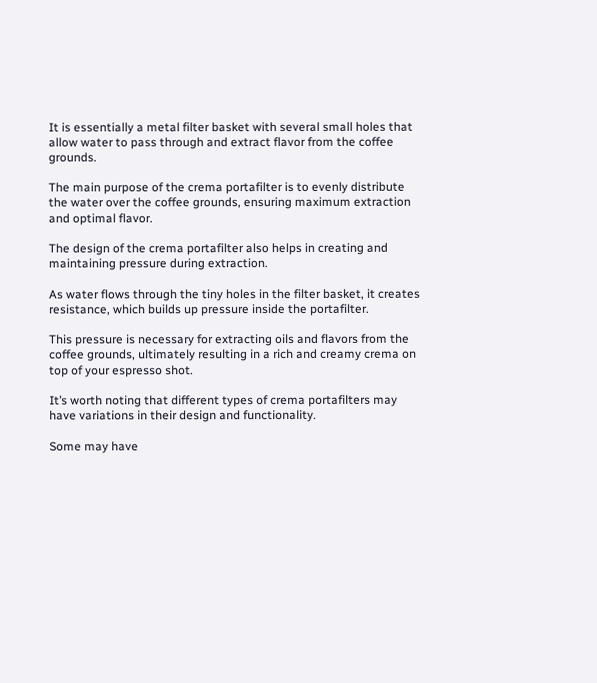It is essentially a metal filter basket with several small holes that allow water to pass through and extract flavor from the coffee grounds.

The main purpose of the crema portafilter is to evenly distribute the water over the coffee grounds, ensuring maximum extraction and optimal flavor.

The design of the crema portafilter also helps in creating and maintaining pressure during extraction.

As water flows through the tiny holes in the filter basket, it creates resistance, which builds up pressure inside the portafilter.

This pressure is necessary for extracting oils and flavors from the coffee grounds, ultimately resulting in a rich and creamy crema on top of your espresso shot.

It’s worth noting that different types of crema portafilters may have variations in their design and functionality.

Some may have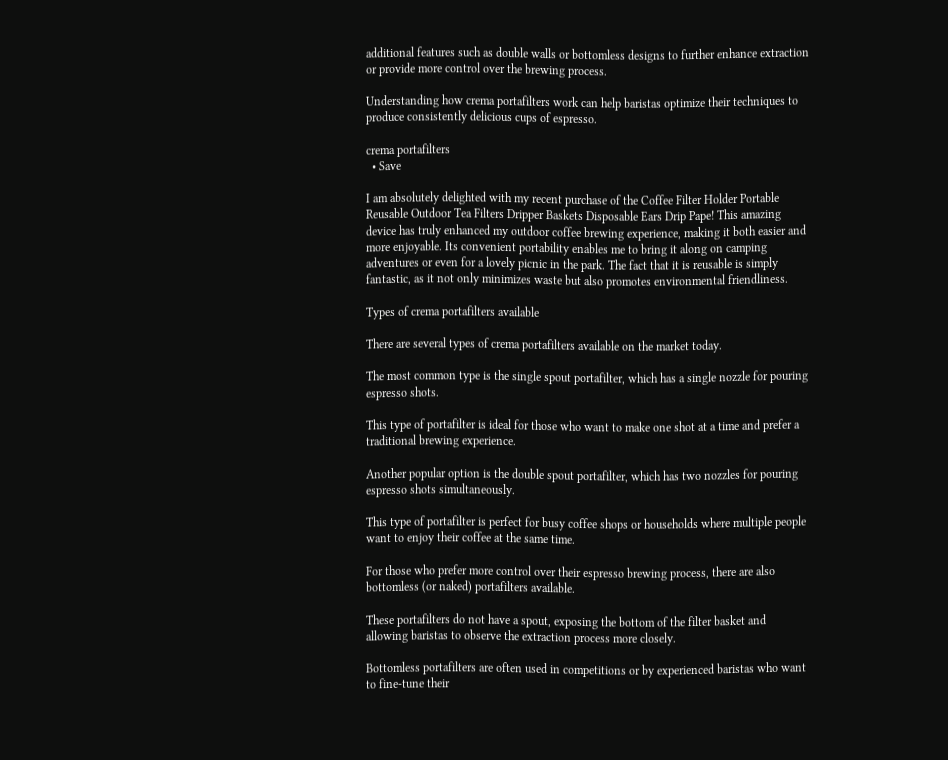additional features such as double walls or bottomless designs to further enhance extraction or provide more control over the brewing process.

Understanding how crema portafilters work can help baristas optimize their techniques to produce consistently delicious cups of espresso.

crema portafilters
  • Save

I am absolutely delighted with my recent purchase of the Coffee Filter Holder Portable Reusable Outdoor Tea Filters Dripper Baskets Disposable Ears Drip Pape! This amazing device has truly enhanced my outdoor coffee brewing experience, making it both easier and more enjoyable. Its convenient portability enables me to bring it along on camping adventures or even for a lovely picnic in the park. The fact that it is reusable is simply fantastic, as it not only minimizes waste but also promotes environmental friendliness.

Types of crema portafilters available

There are several types of crema portafilters available on the market today.

The most common type is the single spout portafilter, which has a single nozzle for pouring espresso shots.

This type of portafilter is ideal for those who want to make one shot at a time and prefer a traditional brewing experience.

Another popular option is the double spout portafilter, which has two nozzles for pouring espresso shots simultaneously.

This type of portafilter is perfect for busy coffee shops or households where multiple people want to enjoy their coffee at the same time.

For those who prefer more control over their espresso brewing process, there are also bottomless (or naked) portafilters available.

These portafilters do not have a spout, exposing the bottom of the filter basket and allowing baristas to observe the extraction process more closely.

Bottomless portafilters are often used in competitions or by experienced baristas who want to fine-tune their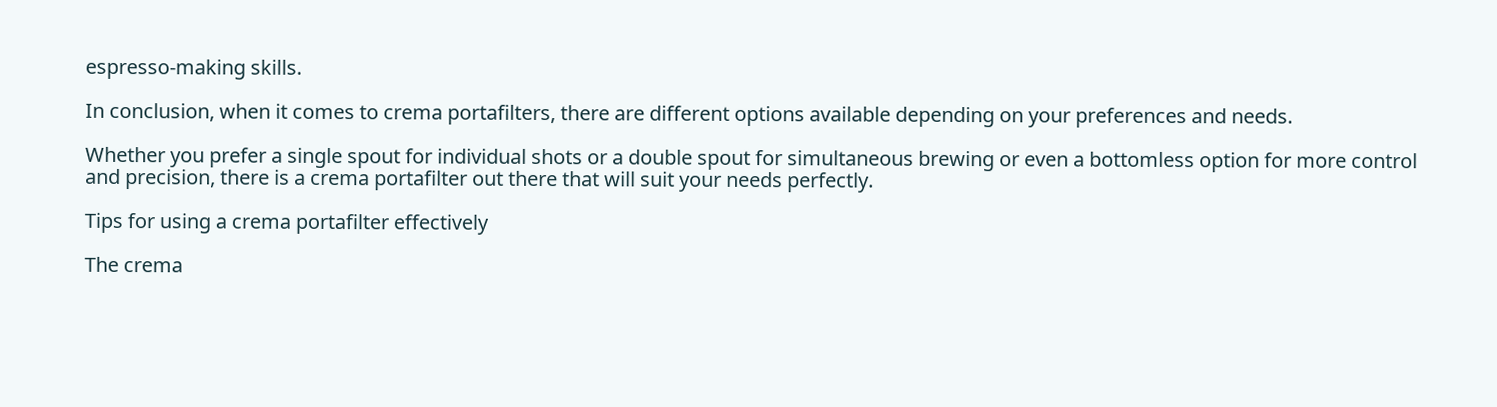espresso-making skills.

In conclusion, when it comes to crema portafilters, there are different options available depending on your preferences and needs.

Whether you prefer a single spout for individual shots or a double spout for simultaneous brewing or even a bottomless option for more control and precision, there is a crema portafilter out there that will suit your needs perfectly.

Tips for using a crema portafilter effectively

The crema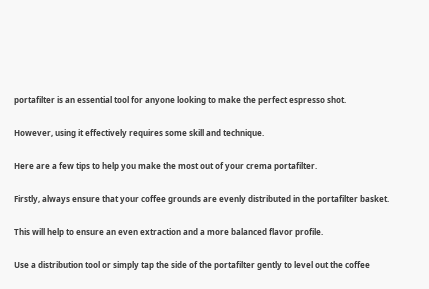portafilter is an essential tool for anyone looking to make the perfect espresso shot.

However, using it effectively requires some skill and technique.

Here are a few tips to help you make the most out of your crema portafilter.

Firstly, always ensure that your coffee grounds are evenly distributed in the portafilter basket.

This will help to ensure an even extraction and a more balanced flavor profile.

Use a distribution tool or simply tap the side of the portafilter gently to level out the coffee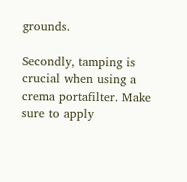grounds.

Secondly, tamping is crucial when using a crema portafilter. Make sure to apply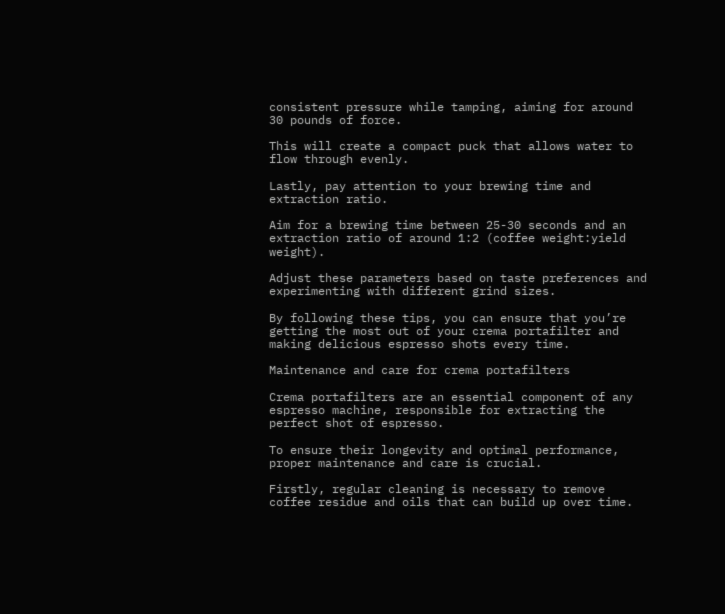consistent pressure while tamping, aiming for around 30 pounds of force.

This will create a compact puck that allows water to flow through evenly.

Lastly, pay attention to your brewing time and extraction ratio.

Aim for a brewing time between 25-30 seconds and an extraction ratio of around 1:2 (coffee weight:yield weight).

Adjust these parameters based on taste preferences and experimenting with different grind sizes.

By following these tips, you can ensure that you’re getting the most out of your crema portafilter and making delicious espresso shots every time.

Maintenance and care for crema portafilters

Crema portafilters are an essential component of any espresso machine, responsible for extracting the perfect shot of espresso.

To ensure their longevity and optimal performance, proper maintenance and care is crucial.

Firstly, regular cleaning is necessary to remove coffee residue and oils that can build up over time.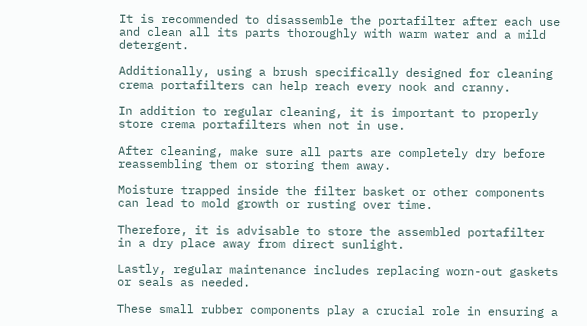It is recommended to disassemble the portafilter after each use and clean all its parts thoroughly with warm water and a mild detergent.

Additionally, using a brush specifically designed for cleaning crema portafilters can help reach every nook and cranny.

In addition to regular cleaning, it is important to properly store crema portafilters when not in use.

After cleaning, make sure all parts are completely dry before reassembling them or storing them away.

Moisture trapped inside the filter basket or other components can lead to mold growth or rusting over time.

Therefore, it is advisable to store the assembled portafilter in a dry place away from direct sunlight.

Lastly, regular maintenance includes replacing worn-out gaskets or seals as needed.

These small rubber components play a crucial role in ensuring a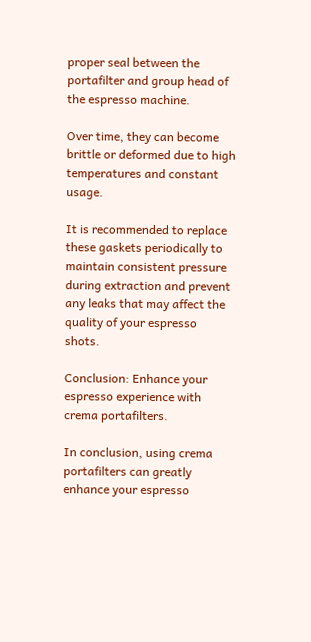proper seal between the portafilter and group head of the espresso machine.

Over time, they can become brittle or deformed due to high temperatures and constant usage.

It is recommended to replace these gaskets periodically to maintain consistent pressure during extraction and prevent any leaks that may affect the quality of your espresso shots.

Conclusion: Enhance your espresso experience with crema portafilters.

In conclusion, using crema portafilters can greatly enhance your espresso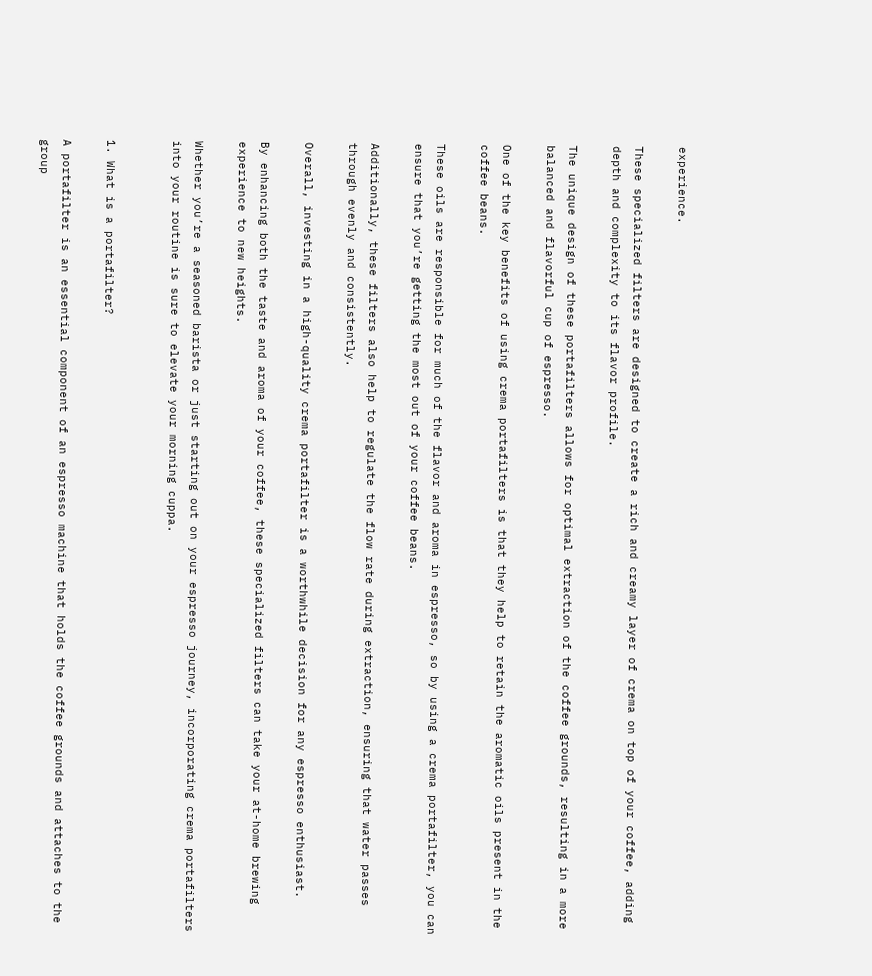experience.

These specialized filters are designed to create a rich and creamy layer of crema on top of your coffee, adding depth and complexity to its flavor profile.

The unique design of these portafilters allows for optimal extraction of the coffee grounds, resulting in a more balanced and flavorful cup of espresso.

One of the key benefits of using crema portafilters is that they help to retain the aromatic oils present in the coffee beans.

These oils are responsible for much of the flavor and aroma in espresso, so by using a crema portafilter, you can ensure that you’re getting the most out of your coffee beans.

Additionally, these filters also help to regulate the flow rate during extraction, ensuring that water passes through evenly and consistently.

Overall, investing in a high-quality crema portafilter is a worthwhile decision for any espresso enthusiast.

By enhancing both the taste and aroma of your coffee, these specialized filters can take your at-home brewing experience to new heights.

Whether you’re a seasoned barista or just starting out on your espresso journey, incorporating crema portafilters into your routine is sure to elevate your morning cuppa.


1. What is a portafilter?

A portafilter is an essential component of an espresso machine that holds the coffee grounds and attaches to the group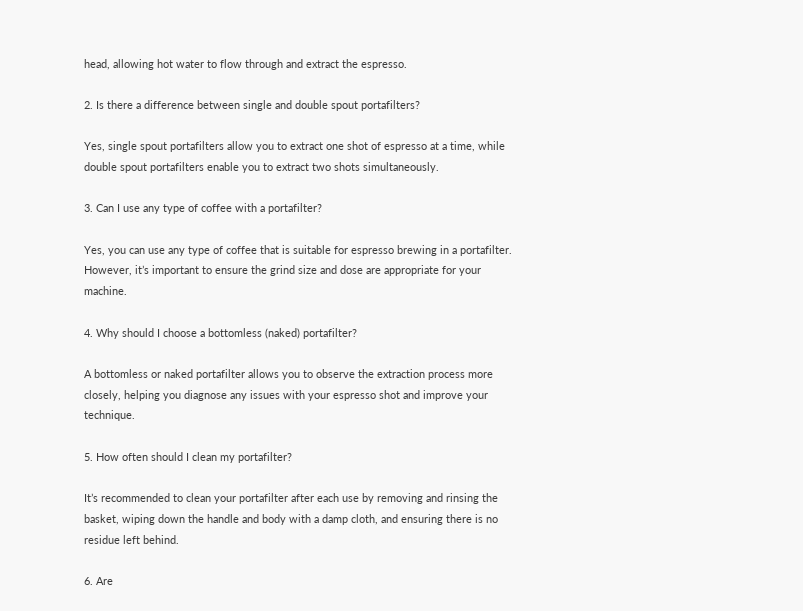head, allowing hot water to flow through and extract the espresso.

2. Is there a difference between single and double spout portafilters?

Yes, single spout portafilters allow you to extract one shot of espresso at a time, while double spout portafilters enable you to extract two shots simultaneously.

3. Can I use any type of coffee with a portafilter?

Yes, you can use any type of coffee that is suitable for espresso brewing in a portafilter. However, it’s important to ensure the grind size and dose are appropriate for your machine.

4. Why should I choose a bottomless (naked) portafilter?

A bottomless or naked portafilter allows you to observe the extraction process more closely, helping you diagnose any issues with your espresso shot and improve your technique.

5. How often should I clean my portafilter?

It’s recommended to clean your portafilter after each use by removing and rinsing the basket, wiping down the handle and body with a damp cloth, and ensuring there is no residue left behind.

6. Are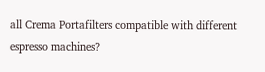all Crema Portafilters compatible with different espresso machines?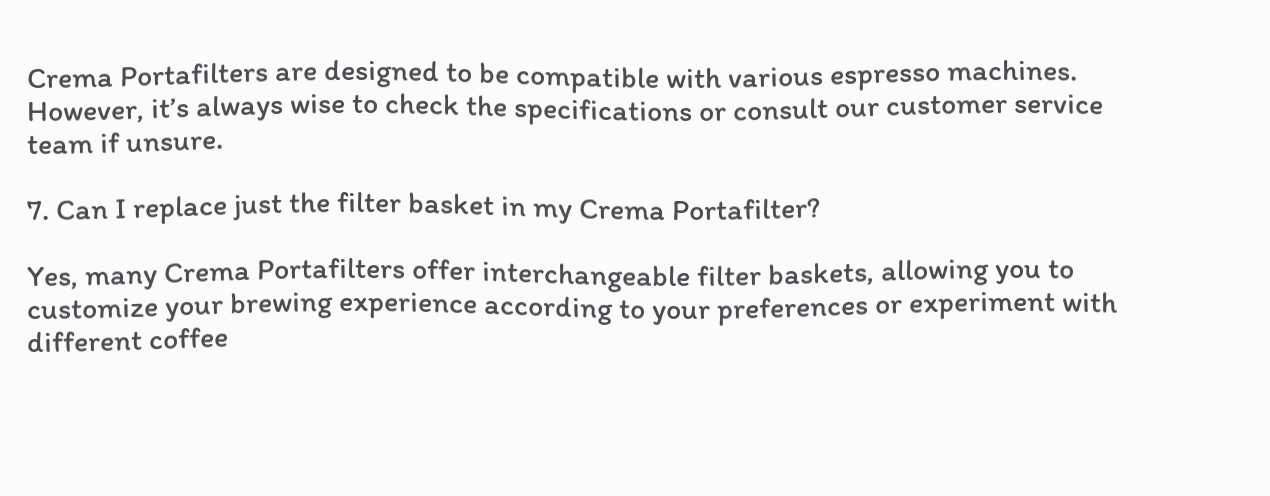Crema Portafilters are designed to be compatible with various espresso machines. However, it’s always wise to check the specifications or consult our customer service team if unsure.

7. Can I replace just the filter basket in my Crema Portafilter?

Yes, many Crema Portafilters offer interchangeable filter baskets, allowing you to customize your brewing experience according to your preferences or experiment with different coffee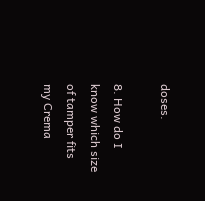doses.

8. How do I know which size of tamper fits my Crema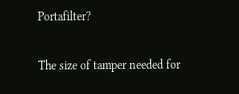Portafilter?

The size of tamper needed for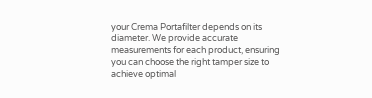your Crema Portafilter depends on its diameter. We provide accurate measurements for each product, ensuring you can choose the right tamper size to achieve optimal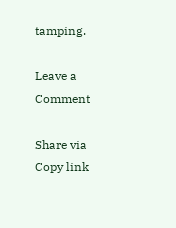tamping.

Leave a Comment

Share via
Copy link